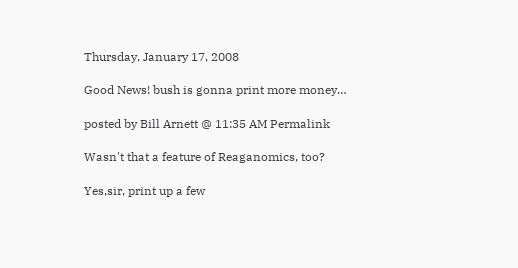Thursday, January 17, 2008

Good News! bush is gonna print more money…

posted by Bill Arnett @ 11:35 AM Permalink

Wasn't that a feature of Reaganomics, too?

Yes,sir, print up a few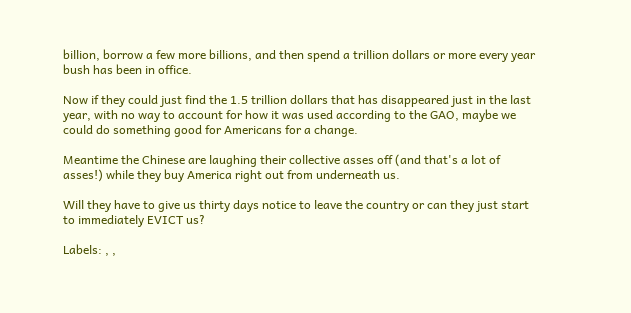billion, borrow a few more billions, and then spend a trillion dollars or more every year bush has been in office.

Now if they could just find the 1.5 trillion dollars that has disappeared just in the last year, with no way to account for how it was used according to the GAO, maybe we could do something good for Americans for a change.

Meantime the Chinese are laughing their collective asses off (and that's a lot of asses!) while they buy America right out from underneath us.

Will they have to give us thirty days notice to leave the country or can they just start to immediately EVICT us?

Labels: , ,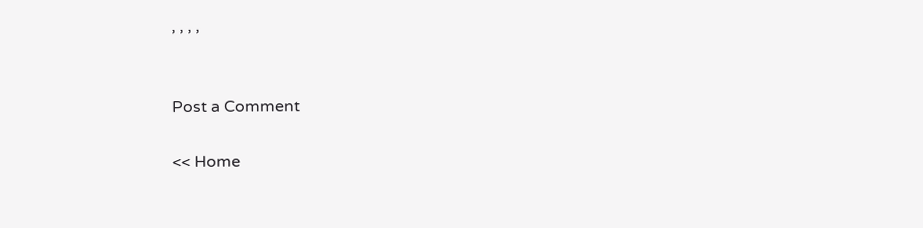, , , ,


Post a Comment

<< Home